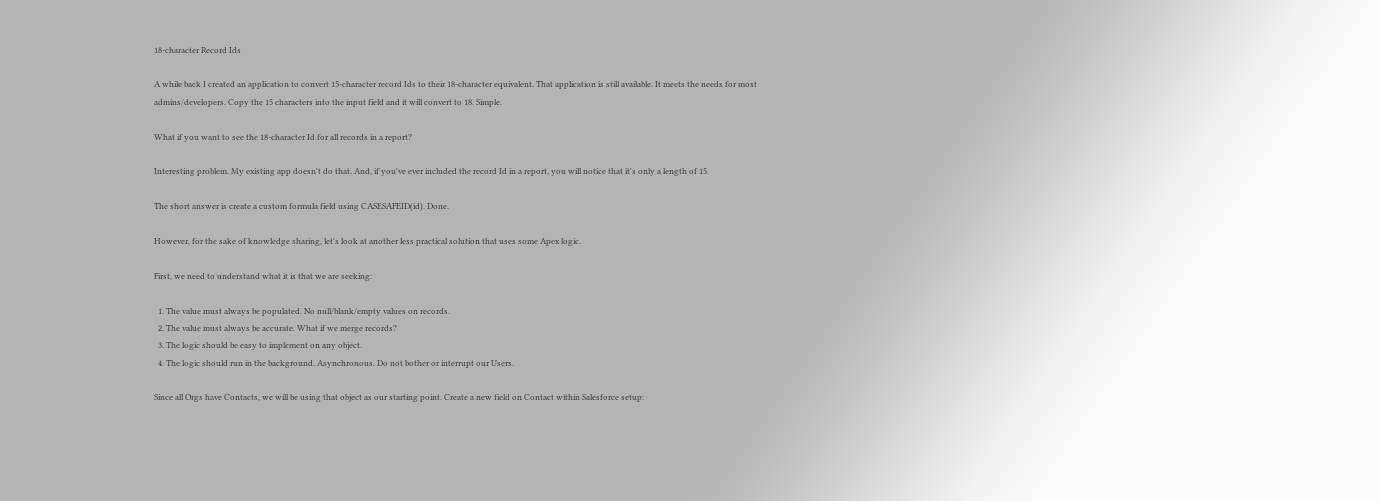18-character Record Ids

A while back I created an application to convert 15-character record Ids to their 18-character equivalent. That application is still available. It meets the needs for most admins/developers. Copy the 15 characters into the input field and it will convert to 18. Simple.

What if you want to see the 18-character Id for all records in a report?

Interesting problem. My existing app doesn't do that. And, if you've ever included the record Id in a report, you will notice that it's only a length of 15.

The short answer is create a custom formula field using CASESAFEID(id). Done.

However, for the sake of knowledge sharing, let's look at another less practical solution that uses some Apex logic.

First, we need to understand what it is that we are seeking:

  1. The value must always be populated. No null/blank/empty values on records.
  2. The value must always be accurate. What if we merge records?
  3. The logic should be easy to implement on any object.
  4. The logic should run in the background. Asynchronous. Do not bother or interrupt our Users.

Since all Orgs have Contacts, we will be using that object as our starting point. Create a new field on Contact within Salesforce setup: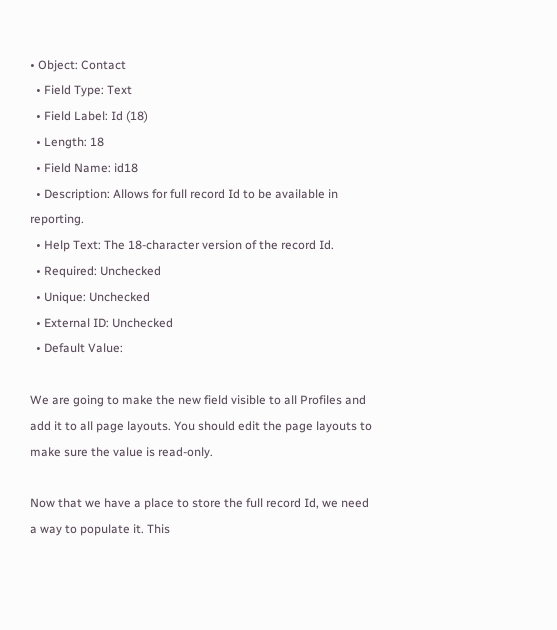• Object: Contact
  • Field Type: Text
  • Field Label: Id (18)
  • Length: 18
  • Field Name: id18
  • Description: Allows for full record Id to be available in reporting.
  • Help Text: The 18-character version of the record Id.
  • Required: Unchecked
  • Unique: Unchecked
  • External ID: Unchecked
  • Default Value:

We are going to make the new field visible to all Profiles and add it to all page layouts. You should edit the page layouts to make sure the value is read-only.

Now that we have a place to store the full record Id, we need a way to populate it. This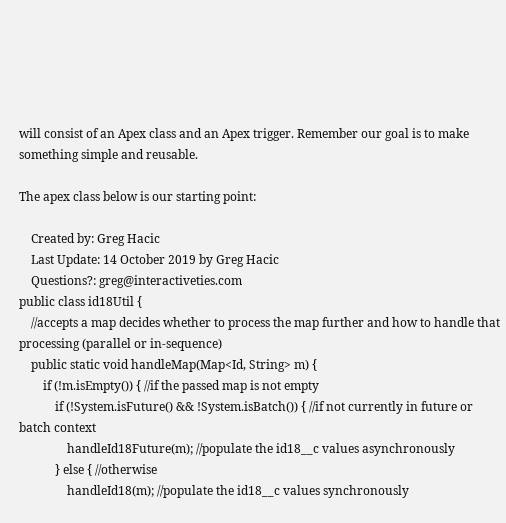will consist of an Apex class and an Apex trigger. Remember our goal is to make something simple and reusable.

The apex class below is our starting point:

    Created by: Greg Hacic
    Last Update: 14 October 2019 by Greg Hacic
    Questions?: greg@interactiveties.com
public class id18Util {
    //accepts a map decides whether to process the map further and how to handle that processing (parallel or in-sequence)
    public static void handleMap(Map<Id, String> m) {
        if (!m.isEmpty()) { //if the passed map is not empty
            if (!System.isFuture() && !System.isBatch()) { //if not currently in future or batch context
                handleId18Future(m); //populate the id18__c values asynchronously
            } else { //otherwise
                handleId18(m); //populate the id18__c values synchronously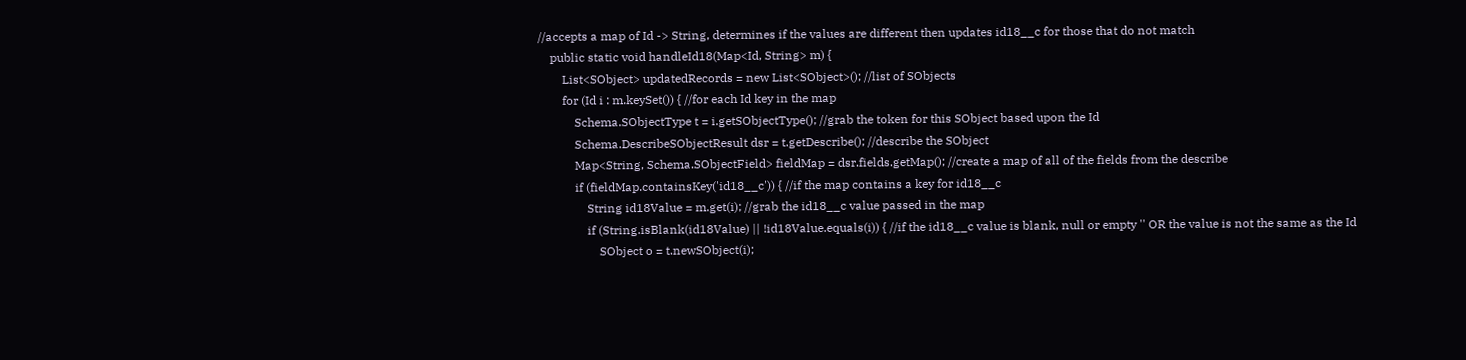//accepts a map of Id -> String, determines if the values are different then updates id18__c for those that do not match
    public static void handleId18(Map<Id, String> m) {
        List<SObject> updatedRecords = new List<SObject>(); //list of SObjects
        for (Id i : m.keySet()) { //for each Id key in the map
            Schema.SObjectType t = i.getSObjectType(); //grab the token for this SObject based upon the Id
            Schema.DescribeSObjectResult dsr = t.getDescribe(); //describe the SObject
            Map<String, Schema.SObjectField> fieldMap = dsr.fields.getMap(); //create a map of all of the fields from the describe
            if (fieldMap.containsKey('id18__c')) { //if the map contains a key for id18__c
                String id18Value = m.get(i); //grab the id18__c value passed in the map
                if (String.isBlank(id18Value) || !id18Value.equals(i)) { //if the id18__c value is blank, null or empty '' OR the value is not the same as the Id
                    SObject o = t.newSObject(i);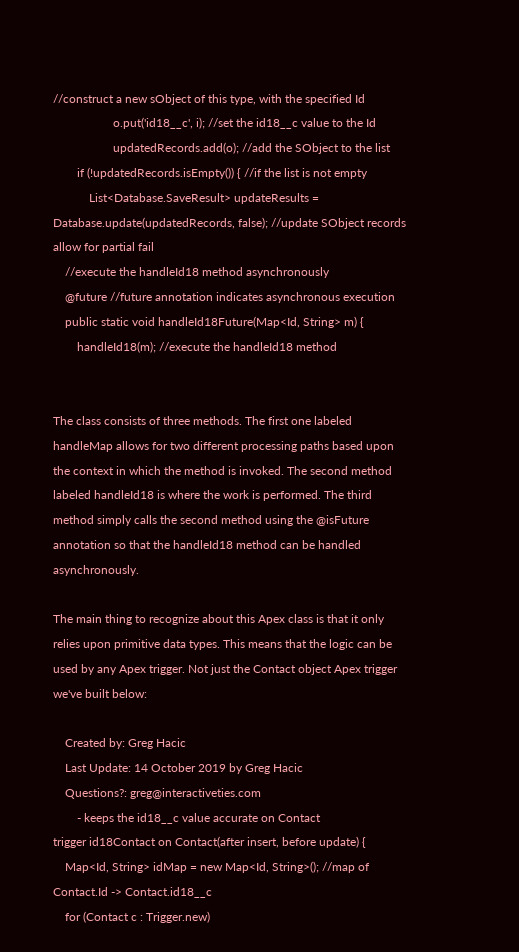//construct a new sObject of this type, with the specified Id
                    o.put('id18__c', i); //set the id18__c value to the Id
                    updatedRecords.add(o); //add the SObject to the list
        if (!updatedRecords.isEmpty()) { //if the list is not empty
            List<Database.SaveResult> updateResults = Database.update(updatedRecords, false); //update SObject records allow for partial fail
    //execute the handleId18 method asynchronously
    @future //future annotation indicates asynchronous execution
    public static void handleId18Future(Map<Id, String> m) {
        handleId18(m); //execute the handleId18 method


The class consists of three methods. The first one labeled handleMap allows for two different processing paths based upon the context in which the method is invoked. The second method labeled handleId18 is where the work is performed. The third method simply calls the second method using the @isFuture annotation so that the handleId18 method can be handled asynchronously.

The main thing to recognize about this Apex class is that it only relies upon primitive data types. This means that the logic can be used by any Apex trigger. Not just the Contact object Apex trigger we've built below:

    Created by: Greg Hacic
    Last Update: 14 October 2019 by Greg Hacic
    Questions?: greg@interactiveties.com
        - keeps the id18__c value accurate on Contact
trigger id18Contact on Contact(after insert, before update) {
    Map<Id, String> idMap = new Map<Id, String>(); //map of Contact.Id -> Contact.id18__c
    for (Contact c : Trigger.new)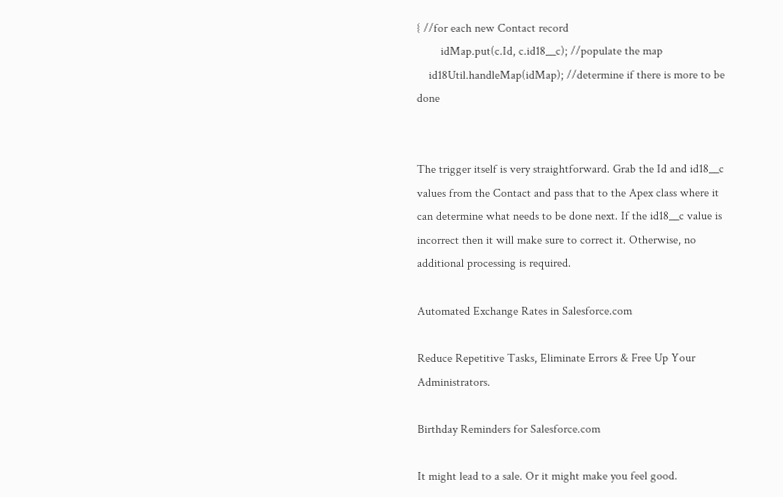{ //for each new Contact record
        idMap.put(c.Id, c.id18__c); //populate the map
    id18Util.handleMap(idMap); //determine if there is more to be done


The trigger itself is very straightforward. Grab the Id and id18__c values from the Contact and pass that to the Apex class where it can determine what needs to be done next. If the id18__c value is incorrect then it will make sure to correct it. Otherwise, no additional processing is required.

Automated Exchange Rates in Salesforce.com

Reduce Repetitive Tasks, Eliminate Errors & Free Up Your Administrators.

Birthday Reminders for Salesforce.com

It might lead to a sale. Or it might make you feel good.